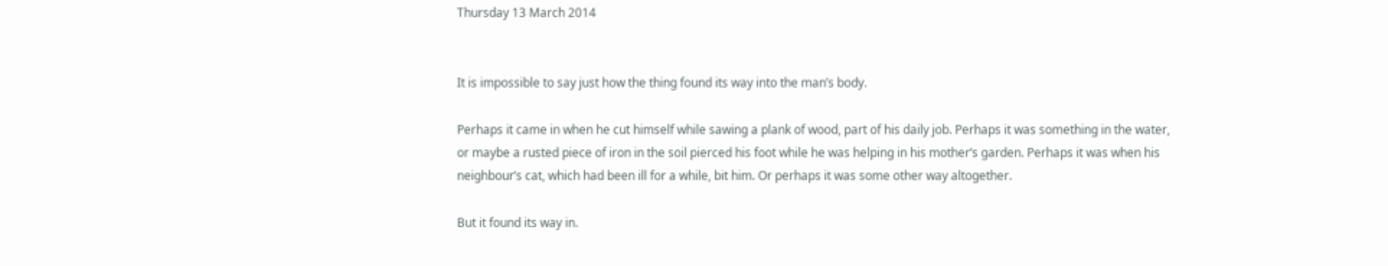Thursday 13 March 2014


It is impossible to say just how the thing found its way into the man’s body.

Perhaps it came in when he cut himself while sawing a plank of wood, part of his daily job. Perhaps it was something in the water, or maybe a rusted piece of iron in the soil pierced his foot while he was helping in his mother’s garden. Perhaps it was when his neighbour’s cat, which had been ill for a while, bit him. Or perhaps it was some other way altogether.

But it found its way in.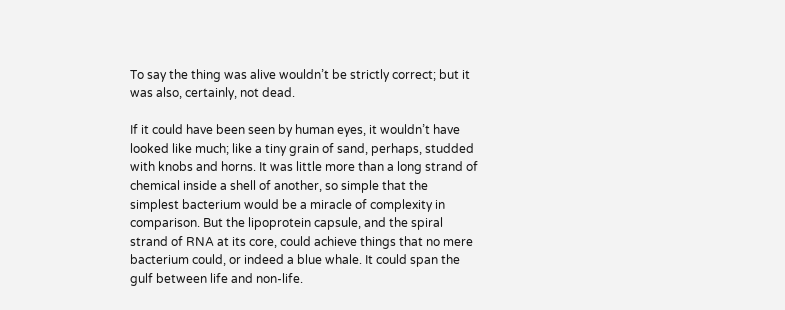To say the thing was alive wouldn’t be strictly correct; but it was also, certainly, not dead.

If it could have been seen by human eyes, it wouldn’t have looked like much; like a tiny grain of sand, perhaps, studded with knobs and horns. It was little more than a long strand of chemical inside a shell of another, so simple that the simplest bacterium would be a miracle of complexity in comparison. But the lipoprotein capsule, and the spiral strand of RNA at its core, could achieve things that no mere bacterium could, or indeed a blue whale. It could span the gulf between life and non-life.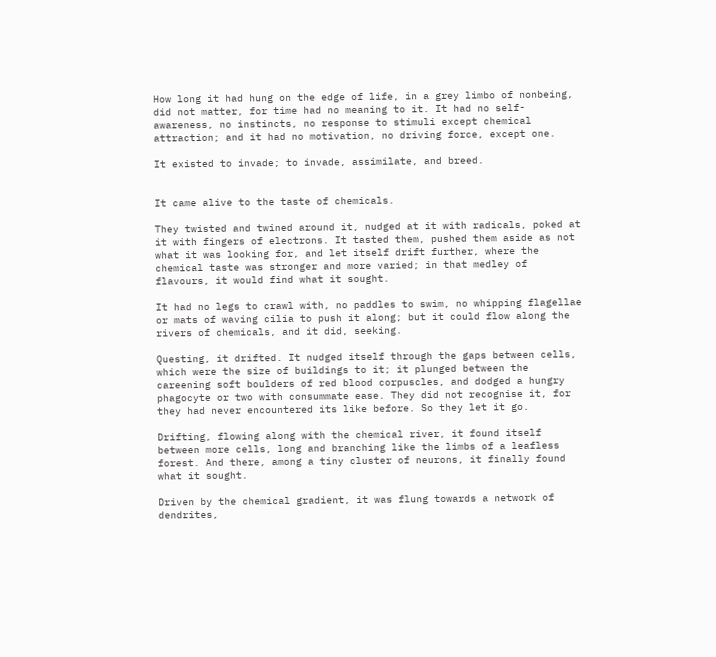How long it had hung on the edge of life, in a grey limbo of nonbeing, did not matter, for time had no meaning to it. It had no self-awareness, no instincts, no response to stimuli except chemical attraction; and it had no motivation, no driving force, except one.

It existed to invade; to invade, assimilate, and breed.


It came alive to the taste of chemicals.

They twisted and twined around it, nudged at it with radicals, poked at it with fingers of electrons. It tasted them, pushed them aside as not what it was looking for, and let itself drift further, where the chemical taste was stronger and more varied; in that medley of flavours, it would find what it sought.

It had no legs to crawl with, no paddles to swim, no whipping flagellae or mats of waving cilia to push it along; but it could flow along the rivers of chemicals, and it did, seeking.

Questing, it drifted. It nudged itself through the gaps between cells, which were the size of buildings to it; it plunged between the careening soft boulders of red blood corpuscles, and dodged a hungry phagocyte or two with consummate ease. They did not recognise it, for they had never encountered its like before. So they let it go.

Drifting, flowing along with the chemical river, it found itself between more cells, long and branching like the limbs of a leafless forest. And there, among a tiny cluster of neurons, it finally found what it sought.

Driven by the chemical gradient, it was flung towards a network of dendrites,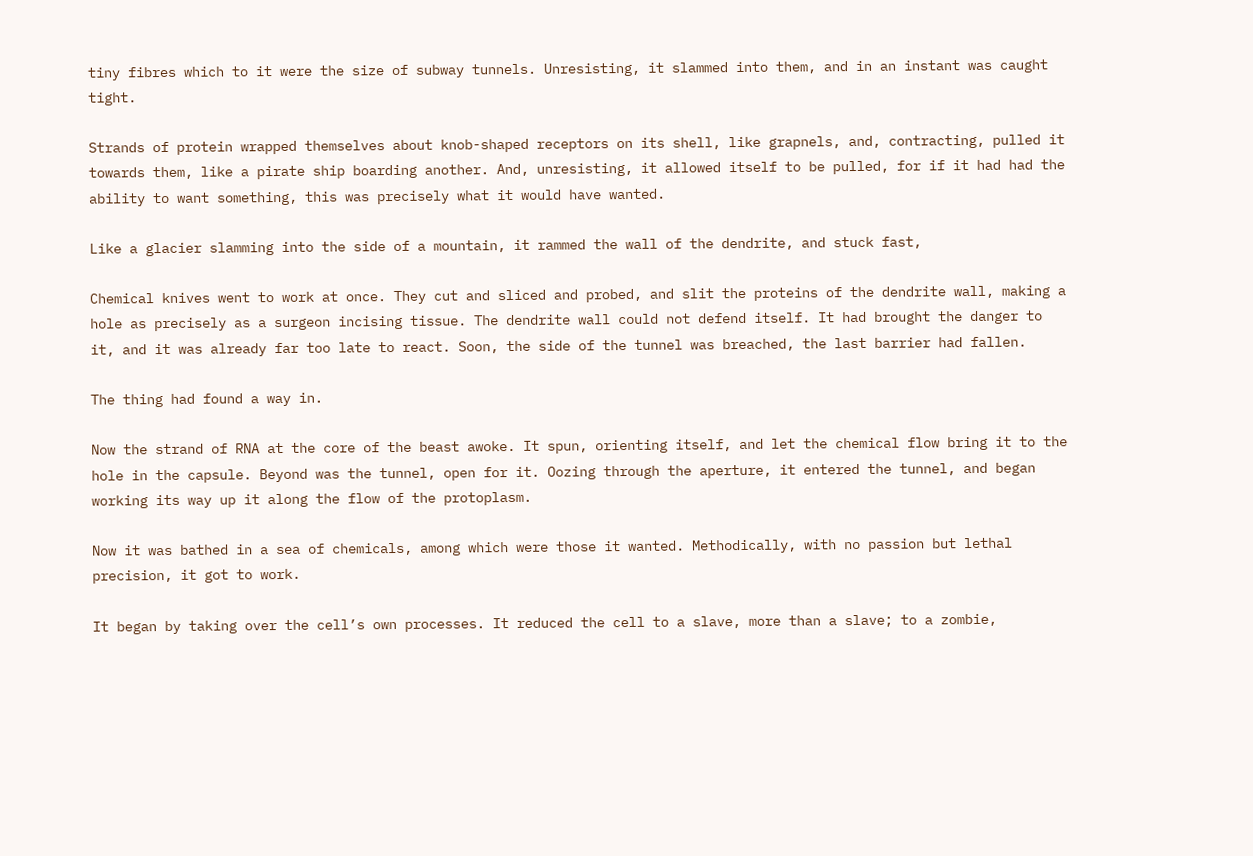tiny fibres which to it were the size of subway tunnels. Unresisting, it slammed into them, and in an instant was caught tight.

Strands of protein wrapped themselves about knob-shaped receptors on its shell, like grapnels, and, contracting, pulled it towards them, like a pirate ship boarding another. And, unresisting, it allowed itself to be pulled, for if it had had the ability to want something, this was precisely what it would have wanted.

Like a glacier slamming into the side of a mountain, it rammed the wall of the dendrite, and stuck fast,

Chemical knives went to work at once. They cut and sliced and probed, and slit the proteins of the dendrite wall, making a hole as precisely as a surgeon incising tissue. The dendrite wall could not defend itself. It had brought the danger to it, and it was already far too late to react. Soon, the side of the tunnel was breached, the last barrier had fallen.

The thing had found a way in.

Now the strand of RNA at the core of the beast awoke. It spun, orienting itself, and let the chemical flow bring it to the hole in the capsule. Beyond was the tunnel, open for it. Oozing through the aperture, it entered the tunnel, and began working its way up it along the flow of the protoplasm.

Now it was bathed in a sea of chemicals, among which were those it wanted. Methodically, with no passion but lethal precision, it got to work.

It began by taking over the cell’s own processes. It reduced the cell to a slave, more than a slave; to a zombie,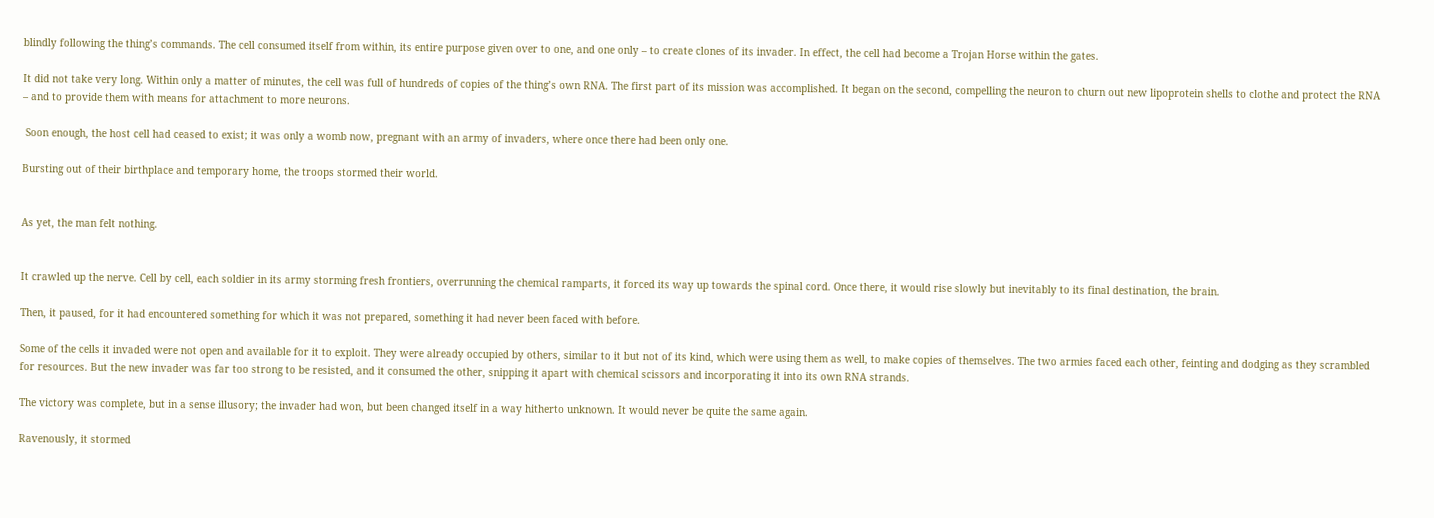blindly following the thing’s commands. The cell consumed itself from within, its entire purpose given over to one, and one only – to create clones of its invader. In effect, the cell had become a Trojan Horse within the gates.

It did not take very long. Within only a matter of minutes, the cell was full of hundreds of copies of the thing’s own RNA. The first part of its mission was accomplished. It began on the second, compelling the neuron to churn out new lipoprotein shells to clothe and protect the RNA – and to provide them with means for attachment to more neurons.

 Soon enough, the host cell had ceased to exist; it was only a womb now, pregnant with an army of invaders, where once there had been only one.

Bursting out of their birthplace and temporary home, the troops stormed their world.


As yet, the man felt nothing.


It crawled up the nerve. Cell by cell, each soldier in its army storming fresh frontiers, overrunning the chemical ramparts, it forced its way up towards the spinal cord. Once there, it would rise slowly but inevitably to its final destination, the brain.

Then, it paused, for it had encountered something for which it was not prepared, something it had never been faced with before.

Some of the cells it invaded were not open and available for it to exploit. They were already occupied by others, similar to it but not of its kind, which were using them as well, to make copies of themselves. The two armies faced each other, feinting and dodging as they scrambled for resources. But the new invader was far too strong to be resisted, and it consumed the other, snipping it apart with chemical scissors and incorporating it into its own RNA strands.

The victory was complete, but in a sense illusory; the invader had won, but been changed itself in a way hitherto unknown. It would never be quite the same again.

Ravenously, it stormed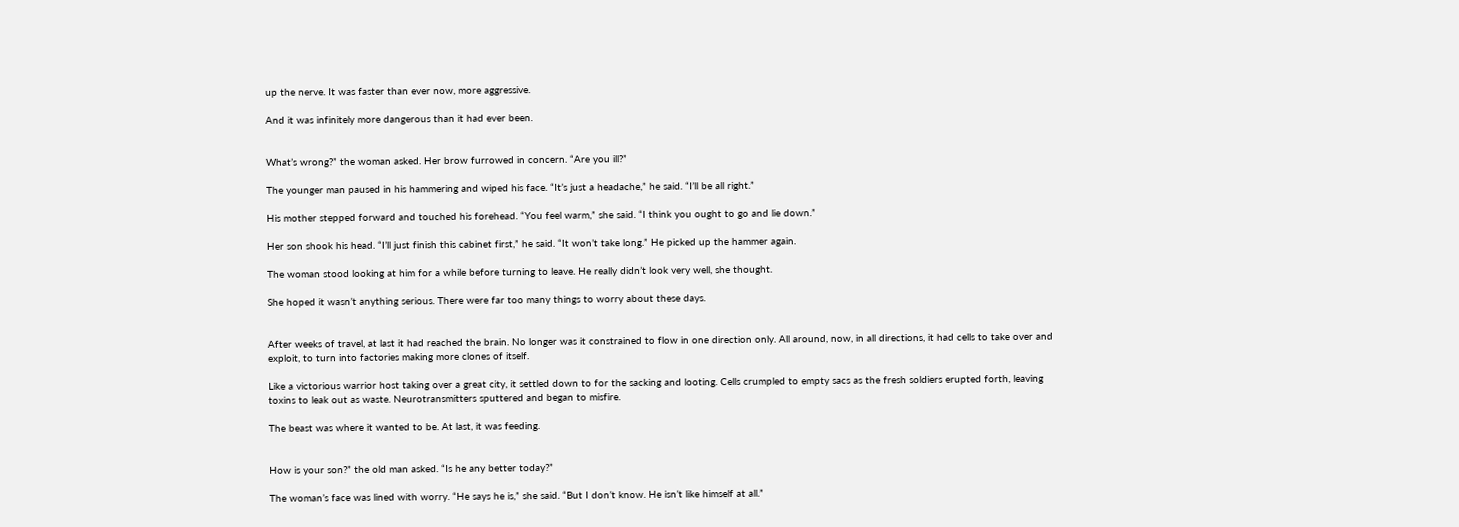up the nerve. It was faster than ever now, more aggressive.

And it was infinitely more dangerous than it had ever been.


What’s wrong?” the woman asked. Her brow furrowed in concern. “Are you ill?”

The younger man paused in his hammering and wiped his face. “It’s just a headache,” he said. “I’ll be all right.”

His mother stepped forward and touched his forehead. “You feel warm,” she said. “I think you ought to go and lie down.”

Her son shook his head. “I’ll just finish this cabinet first,” he said. “It won’t take long.” He picked up the hammer again.

The woman stood looking at him for a while before turning to leave. He really didn’t look very well, she thought.

She hoped it wasn’t anything serious. There were far too many things to worry about these days.


After weeks of travel, at last it had reached the brain. No longer was it constrained to flow in one direction only. All around, now, in all directions, it had cells to take over and exploit, to turn into factories making more clones of itself.

Like a victorious warrior host taking over a great city, it settled down to for the sacking and looting. Cells crumpled to empty sacs as the fresh soldiers erupted forth, leaving toxins to leak out as waste. Neurotransmitters sputtered and began to misfire.

The beast was where it wanted to be. At last, it was feeding.


How is your son?” the old man asked. “Is he any better today?”

The woman’s face was lined with worry. “He says he is,” she said. “But I don’t know. He isn’t like himself at all.”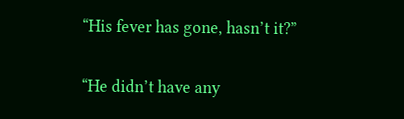“His fever has gone, hasn’t it?”

“He didn’t have any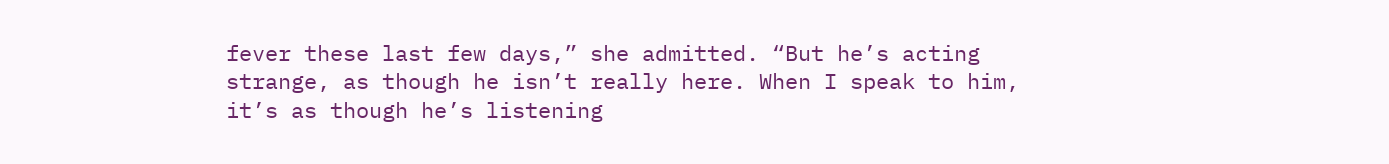fever these last few days,” she admitted. “But he’s acting strange, as though he isn’t really here. When I speak to him, it’s as though he’s listening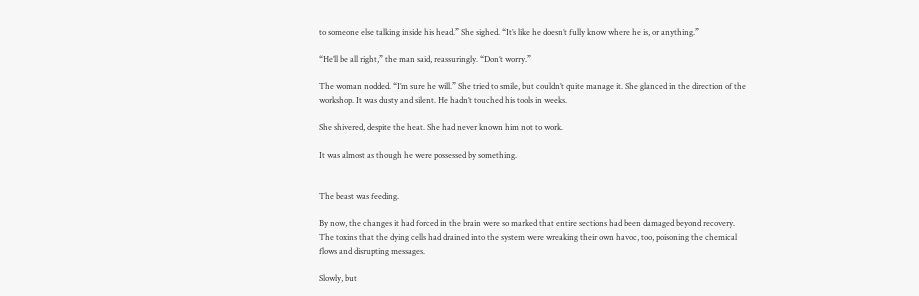to someone else talking inside his head.” She sighed. “It’s like he doesn’t fully know where he is, or anything.”

“He’ll be all right,” the man said, reassuringly. “Don’t worry.”

The woman nodded. “I’m sure he will.” She tried to smile, but couldn’t quite manage it. She glanced in the direction of the workshop. It was dusty and silent. He hadn’t touched his tools in weeks.

She shivered, despite the heat. She had never known him not to work.

It was almost as though he were possessed by something.


The beast was feeding.

By now, the changes it had forced in the brain were so marked that entire sections had been damaged beyond recovery. The toxins that the dying cells had drained into the system were wreaking their own havoc, too, poisoning the chemical flows and disrupting messages.

Slowly, but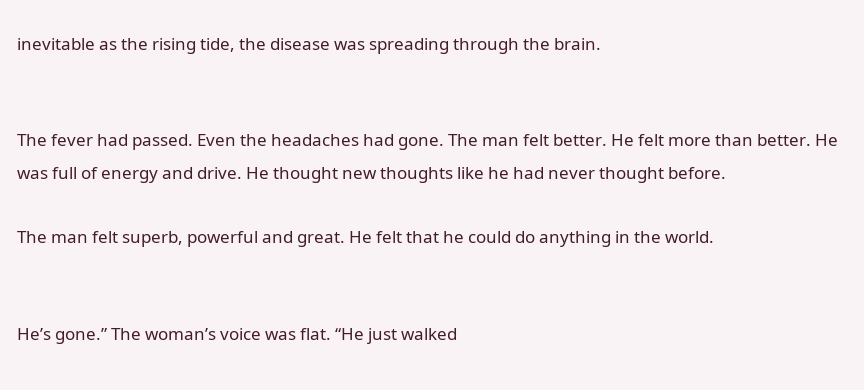inevitable as the rising tide, the disease was spreading through the brain.


The fever had passed. Even the headaches had gone. The man felt better. He felt more than better. He was full of energy and drive. He thought new thoughts like he had never thought before.

The man felt superb, powerful and great. He felt that he could do anything in the world.


He’s gone.” The woman’s voice was flat. “He just walked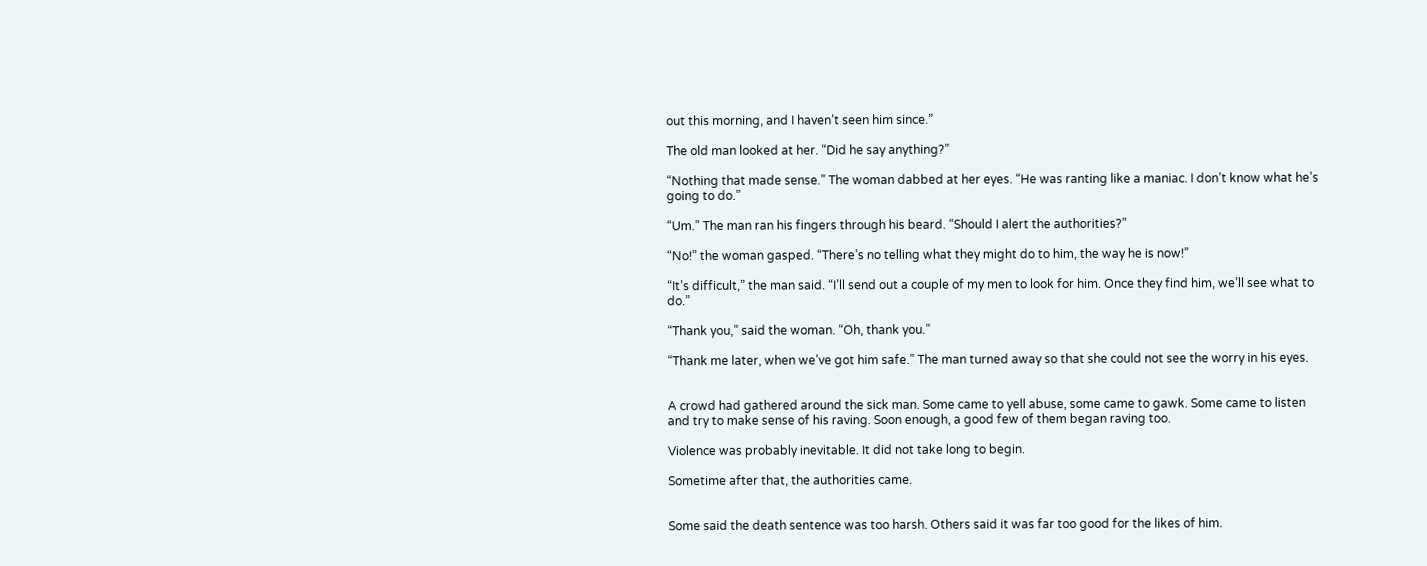out this morning, and I haven’t seen him since.”

The old man looked at her. “Did he say anything?”

“Nothing that made sense.” The woman dabbed at her eyes. “He was ranting like a maniac. I don’t know what he’s going to do.”

“Um.” The man ran his fingers through his beard. “Should I alert the authorities?”

“No!” the woman gasped. “There’s no telling what they might do to him, the way he is now!”

“It’s difficult,” the man said. “I’ll send out a couple of my men to look for him. Once they find him, we’ll see what to do.”

“Thank you,” said the woman. “Oh, thank you.”

“Thank me later, when we’ve got him safe.” The man turned away so that she could not see the worry in his eyes.


A crowd had gathered around the sick man. Some came to yell abuse, some came to gawk. Some came to listen and try to make sense of his raving. Soon enough, a good few of them began raving too.

Violence was probably inevitable. It did not take long to begin.

Sometime after that, the authorities came.


Some said the death sentence was too harsh. Others said it was far too good for the likes of him.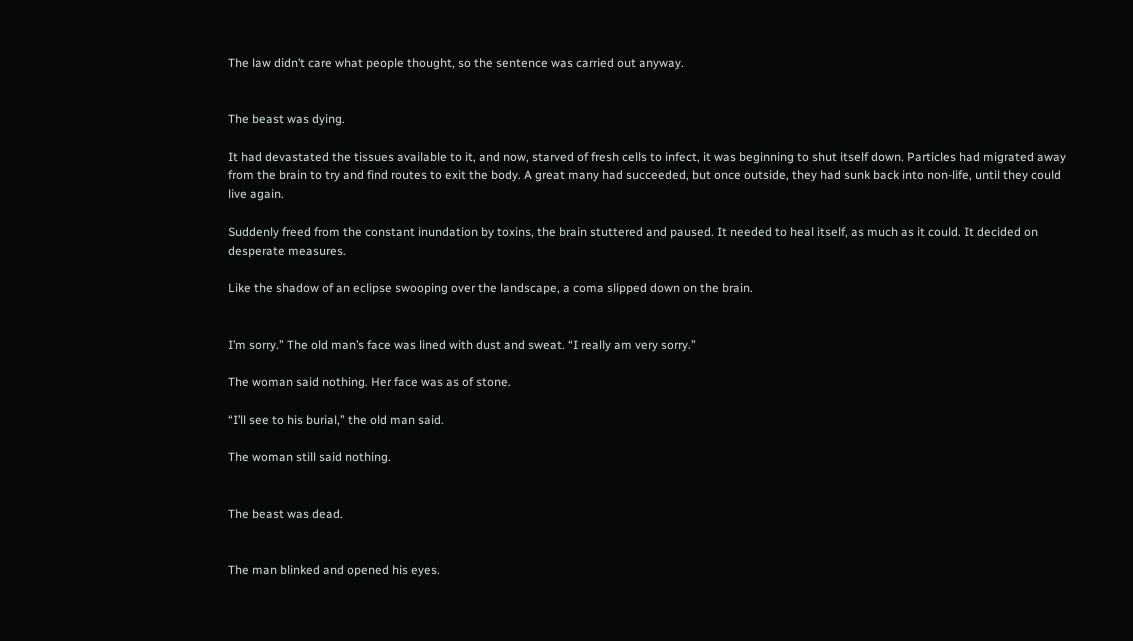The law didn’t care what people thought, so the sentence was carried out anyway.


The beast was dying.

It had devastated the tissues available to it, and now, starved of fresh cells to infect, it was beginning to shut itself down. Particles had migrated away from the brain to try and find routes to exit the body. A great many had succeeded, but once outside, they had sunk back into non-life, until they could live again.

Suddenly freed from the constant inundation by toxins, the brain stuttered and paused. It needed to heal itself, as much as it could. It decided on desperate measures.

Like the shadow of an eclipse swooping over the landscape, a coma slipped down on the brain.


I’m sorry.” The old man’s face was lined with dust and sweat. “I really am very sorry.”

The woman said nothing. Her face was as of stone.

“I’ll see to his burial,” the old man said.

The woman still said nothing.


The beast was dead.


The man blinked and opened his eyes.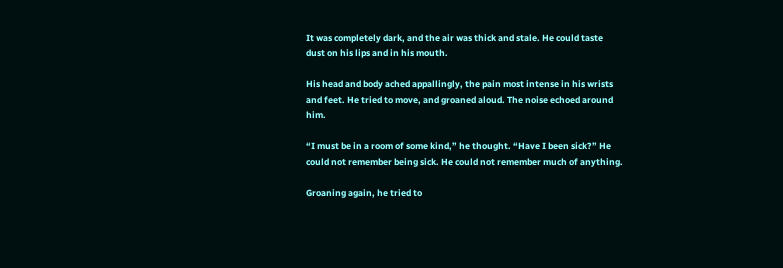It was completely dark, and the air was thick and stale. He could taste dust on his lips and in his mouth.

His head and body ached appallingly, the pain most intense in his wrists and feet. He tried to move, and groaned aloud. The noise echoed around him.

“I must be in a room of some kind,” he thought. “Have I been sick?” He could not remember being sick. He could not remember much of anything.

Groaning again, he tried to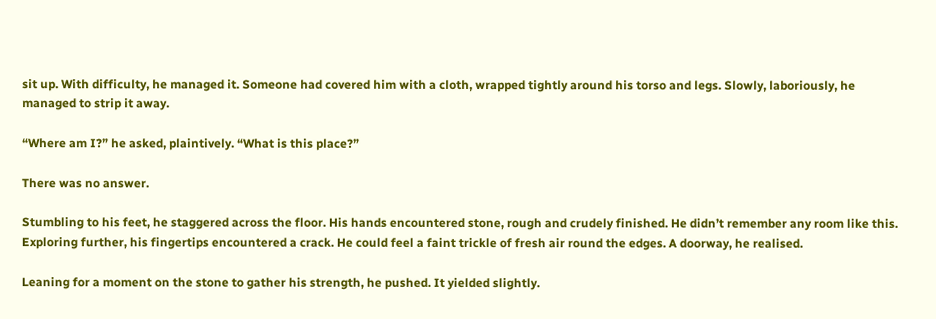sit up. With difficulty, he managed it. Someone had covered him with a cloth, wrapped tightly around his torso and legs. Slowly, laboriously, he managed to strip it away.

“Where am I?” he asked, plaintively. “What is this place?”

There was no answer.

Stumbling to his feet, he staggered across the floor. His hands encountered stone, rough and crudely finished. He didn’t remember any room like this. Exploring further, his fingertips encountered a crack. He could feel a faint trickle of fresh air round the edges. A doorway, he realised.

Leaning for a moment on the stone to gather his strength, he pushed. It yielded slightly.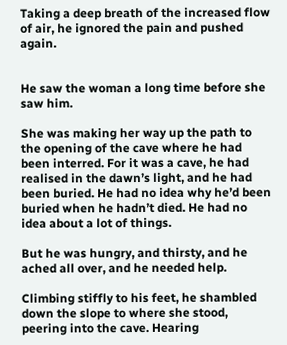Taking a deep breath of the increased flow of air, he ignored the pain and pushed again.


He saw the woman a long time before she saw him.

She was making her way up the path to the opening of the cave where he had been interred. For it was a cave, he had realised in the dawn’s light, and he had been buried. He had no idea why he’d been buried when he hadn’t died. He had no idea about a lot of things.

But he was hungry, and thirsty, and he ached all over, and he needed help.

Climbing stiffly to his feet, he shambled down the slope to where she stood, peering into the cave. Hearing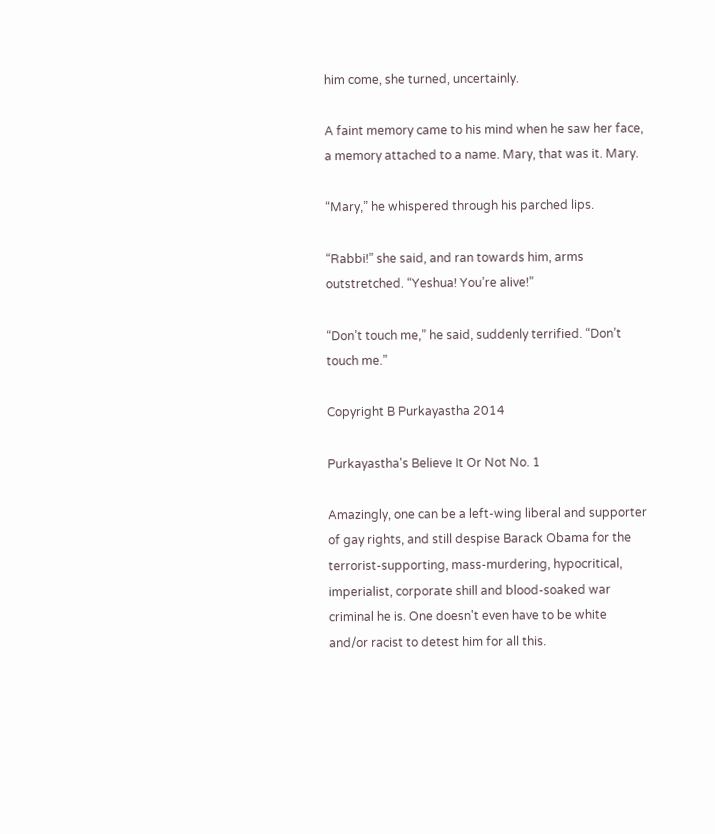him come, she turned, uncertainly.

A faint memory came to his mind when he saw her face, a memory attached to a name. Mary, that was it. Mary.

“Mary,” he whispered through his parched lips.

“Rabbi!” she said, and ran towards him, arms outstretched. “Yeshua! You’re alive!”

“Don’t touch me,” he said, suddenly terrified. “Don’t touch me.”

Copyright B Purkayastha 2014

Purkayastha's Believe It Or Not No. 1

Amazingly, one can be a left-wing liberal and supporter of gay rights, and still despise Barack Obama for the terrorist-supporting, mass-murdering, hypocritical, imperialist, corporate shill and blood-soaked war criminal he is. One doesn't even have to be white and/or racist to detest him for all this.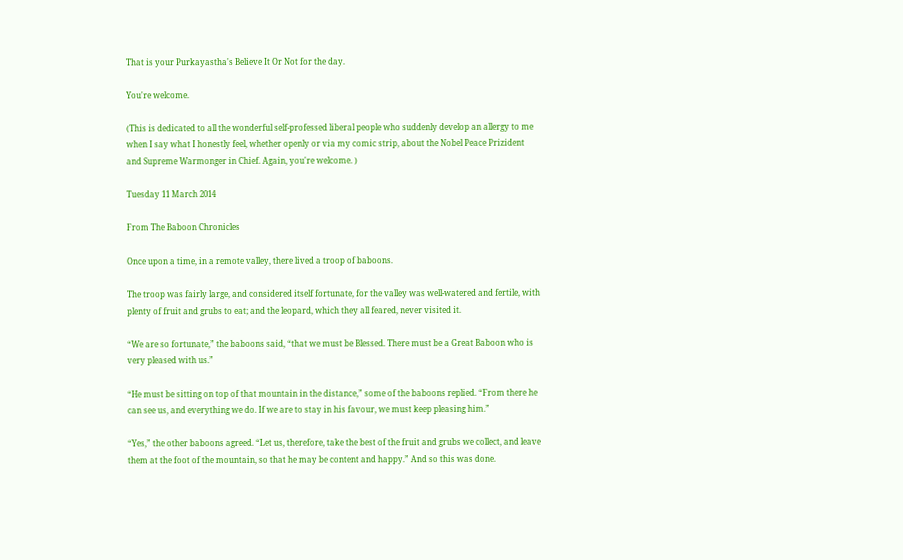That is your Purkayastha's Believe It Or Not for the day.

You're welcome.

(This is dedicated to all the wonderful self-professed liberal people who suddenly develop an allergy to me when I say what I honestly feel, whether openly or via my comic strip, about the Nobel Peace Prizident and Supreme Warmonger in Chief. Again, you're welcome. )

Tuesday 11 March 2014

From The Baboon Chronicles

Once upon a time, in a remote valley, there lived a troop of baboons.

The troop was fairly large, and considered itself fortunate, for the valley was well-watered and fertile, with plenty of fruit and grubs to eat; and the leopard, which they all feared, never visited it.

“We are so fortunate,” the baboons said, “that we must be Blessed. There must be a Great Baboon who is very pleased with us.”

“He must be sitting on top of that mountain in the distance,” some of the baboons replied. “From there he can see us, and everything we do. If we are to stay in his favour, we must keep pleasing him.”

“Yes,” the other baboons agreed. “Let us, therefore, take the best of the fruit and grubs we collect, and leave them at the foot of the mountain, so that he may be content and happy.” And so this was done.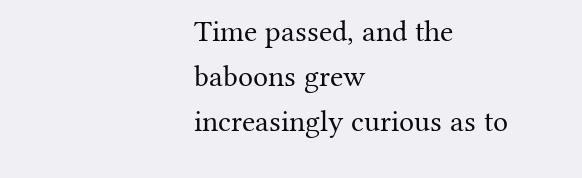Time passed, and the baboons grew increasingly curious as to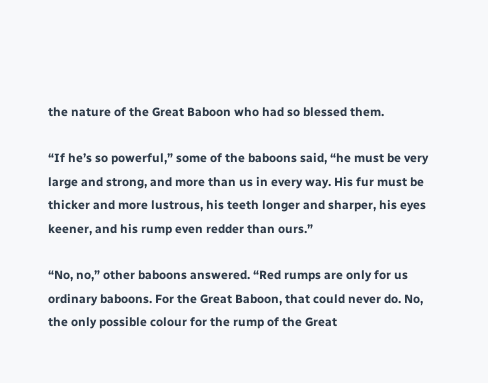the nature of the Great Baboon who had so blessed them.

“If he’s so powerful,” some of the baboons said, “he must be very large and strong, and more than us in every way. His fur must be thicker and more lustrous, his teeth longer and sharper, his eyes keener, and his rump even redder than ours.”

“No, no,” other baboons answered. “Red rumps are only for us ordinary baboons. For the Great Baboon, that could never do. No, the only possible colour for the rump of the Great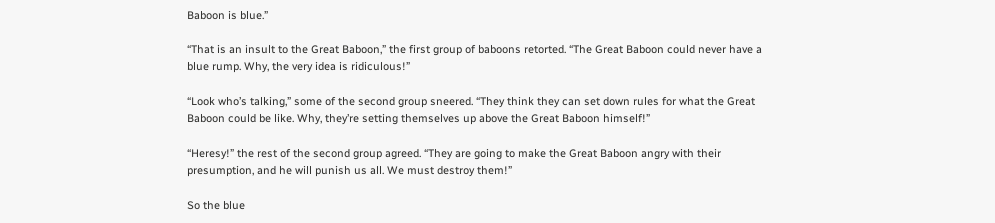Baboon is blue.”

“That is an insult to the Great Baboon,” the first group of baboons retorted. “The Great Baboon could never have a blue rump. Why, the very idea is ridiculous!”

“Look who’s talking,” some of the second group sneered. “They think they can set down rules for what the Great Baboon could be like. Why, they’re setting themselves up above the Great Baboon himself!”

“Heresy!” the rest of the second group agreed. “They are going to make the Great Baboon angry with their presumption, and he will punish us all. We must destroy them!”

So the blue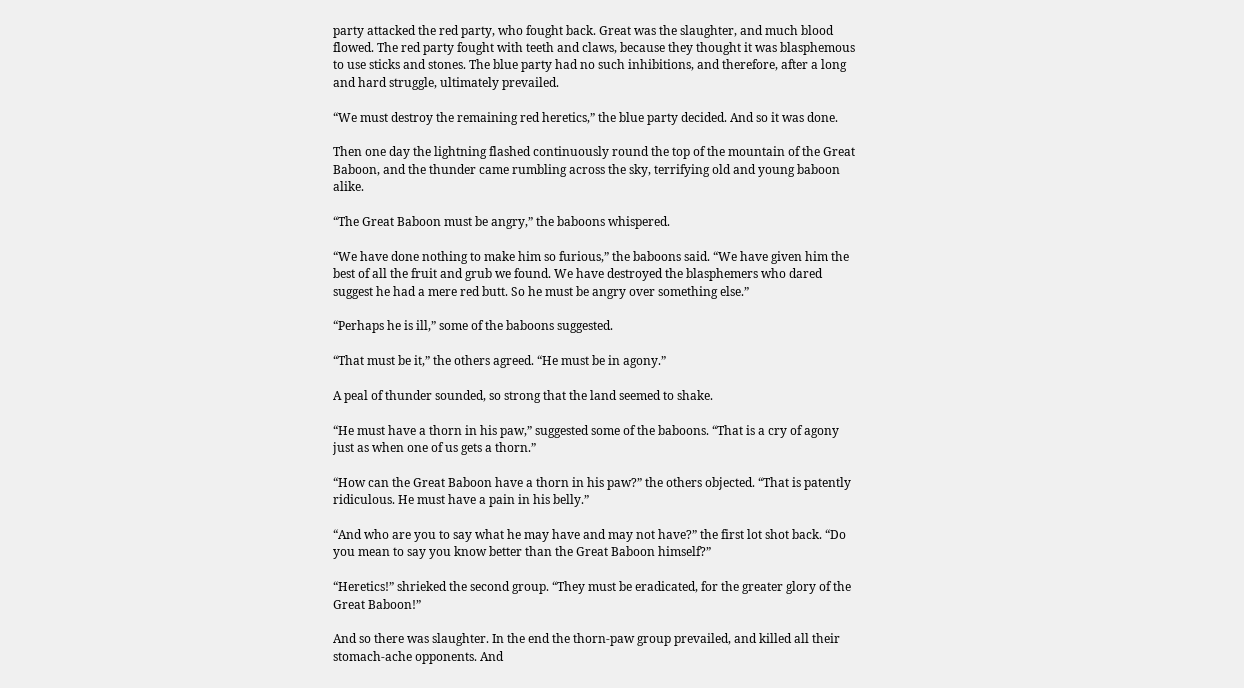party attacked the red party, who fought back. Great was the slaughter, and much blood flowed. The red party fought with teeth and claws, because they thought it was blasphemous to use sticks and stones. The blue party had no such inhibitions, and therefore, after a long and hard struggle, ultimately prevailed.

“We must destroy the remaining red heretics,” the blue party decided. And so it was done.

Then one day the lightning flashed continuously round the top of the mountain of the Great Baboon, and the thunder came rumbling across the sky, terrifying old and young baboon alike.

“The Great Baboon must be angry,” the baboons whispered.

“We have done nothing to make him so furious,” the baboons said. “We have given him the best of all the fruit and grub we found. We have destroyed the blasphemers who dared suggest he had a mere red butt. So he must be angry over something else.”

“Perhaps he is ill,” some of the baboons suggested.

“That must be it,” the others agreed. “He must be in agony.”

A peal of thunder sounded, so strong that the land seemed to shake.

“He must have a thorn in his paw,” suggested some of the baboons. “That is a cry of agony just as when one of us gets a thorn.”

“How can the Great Baboon have a thorn in his paw?” the others objected. “That is patently ridiculous. He must have a pain in his belly.”

“And who are you to say what he may have and may not have?” the first lot shot back. “Do you mean to say you know better than the Great Baboon himself?”

“Heretics!” shrieked the second group. “They must be eradicated, for the greater glory of the Great Baboon!”

And so there was slaughter. In the end the thorn-paw group prevailed, and killed all their stomach-ache opponents. And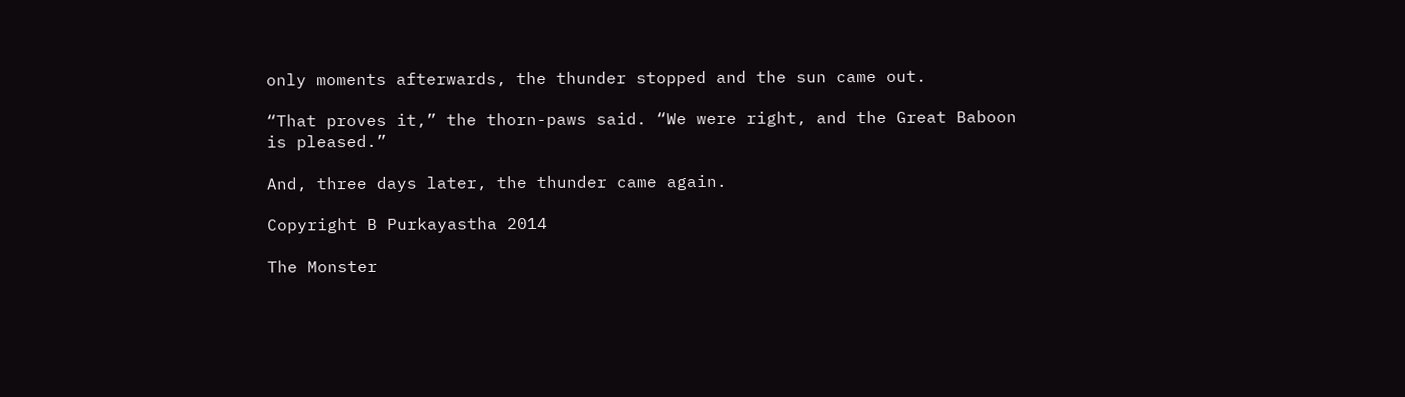only moments afterwards, the thunder stopped and the sun came out.

“That proves it,” the thorn-paws said. “We were right, and the Great Baboon is pleased.”

And, three days later, the thunder came again.

Copyright B Purkayastha 2014

The Monster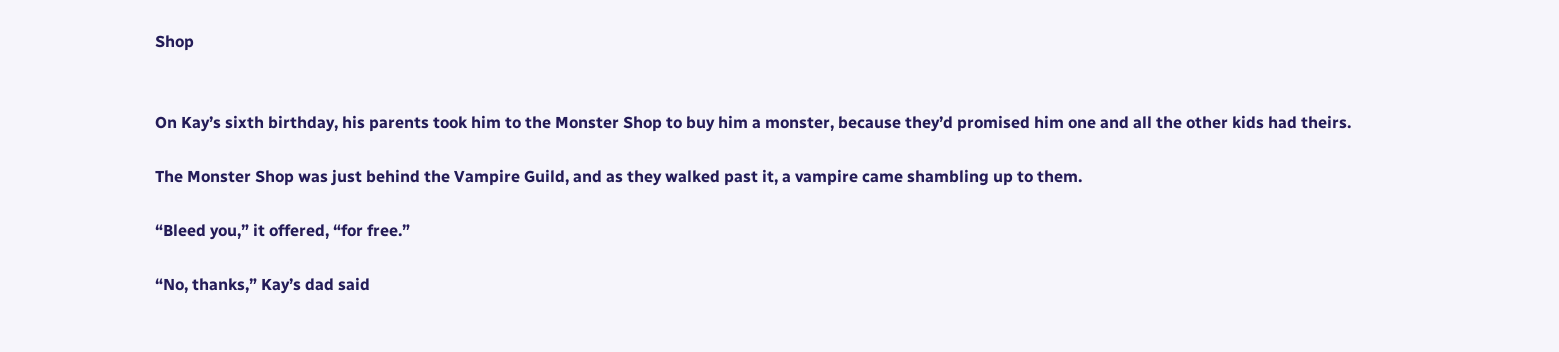Shop

                                                                                                                                                                                                                                                                                                                                                                                                                                                                                                                                                                                                    On Kay’s sixth birthday, his parents took him to the Monster Shop to buy him a monster, because they’d promised him one and all the other kids had theirs.

The Monster Shop was just behind the Vampire Guild, and as they walked past it, a vampire came shambling up to them.

“Bleed you,” it offered, “for free.”

“No, thanks,” Kay’s dad said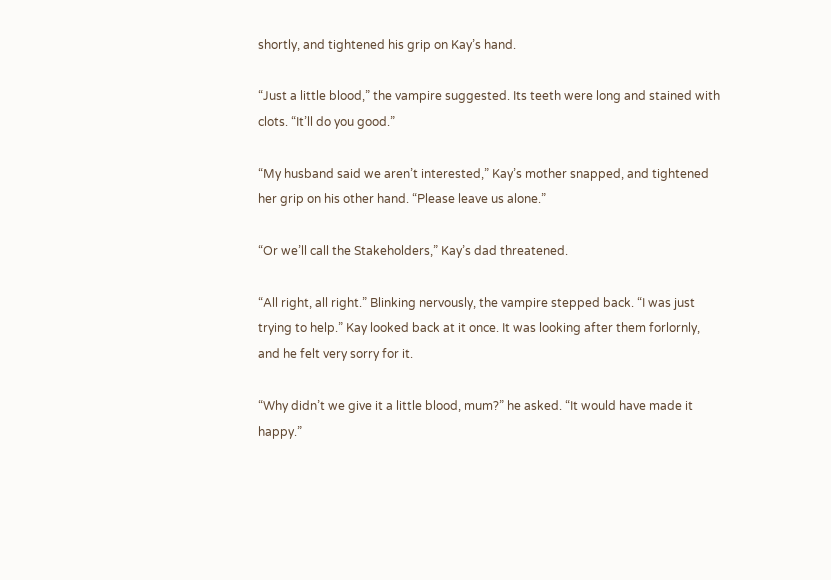shortly, and tightened his grip on Kay’s hand.

“Just a little blood,” the vampire suggested. Its teeth were long and stained with clots. “It’ll do you good.”

“My husband said we aren’t interested,” Kay’s mother snapped, and tightened her grip on his other hand. “Please leave us alone.”

“Or we’ll call the Stakeholders,” Kay’s dad threatened.

“All right, all right.” Blinking nervously, the vampire stepped back. “I was just trying to help.” Kay looked back at it once. It was looking after them forlornly, and he felt very sorry for it.

“Why didn’t we give it a little blood, mum?” he asked. “It would have made it happy.”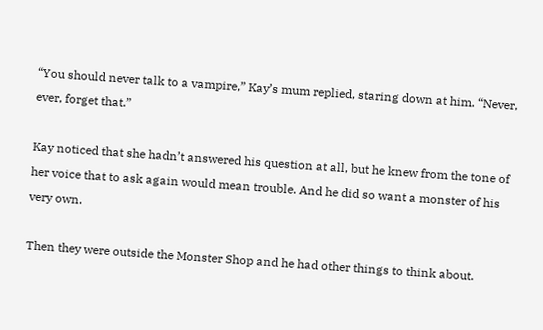“You should never talk to a vampire,” Kay’s mum replied, staring down at him. “Never, ever, forget that.”

Kay noticed that she hadn’t answered his question at all, but he knew from the tone of her voice that to ask again would mean trouble. And he did so want a monster of his very own.

Then they were outside the Monster Shop and he had other things to think about.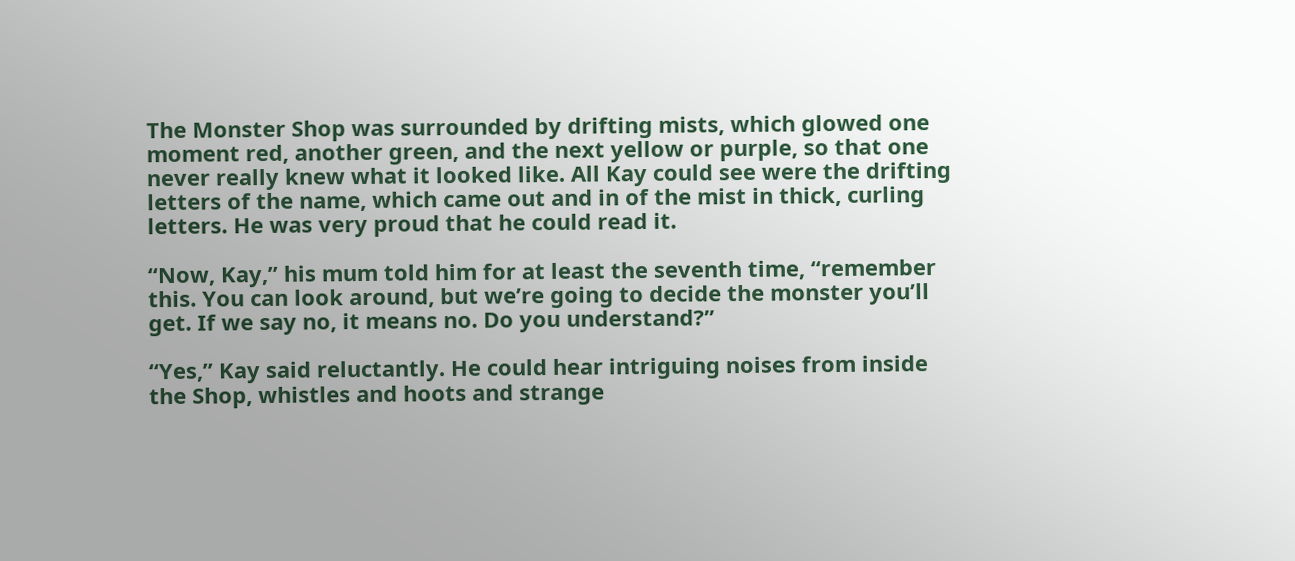The Monster Shop was surrounded by drifting mists, which glowed one moment red, another green, and the next yellow or purple, so that one never really knew what it looked like. All Kay could see were the drifting letters of the name, which came out and in of the mist in thick, curling letters. He was very proud that he could read it.

“Now, Kay,” his mum told him for at least the seventh time, “remember this. You can look around, but we’re going to decide the monster you’ll get. If we say no, it means no. Do you understand?”

“Yes,” Kay said reluctantly. He could hear intriguing noises from inside the Shop, whistles and hoots and strange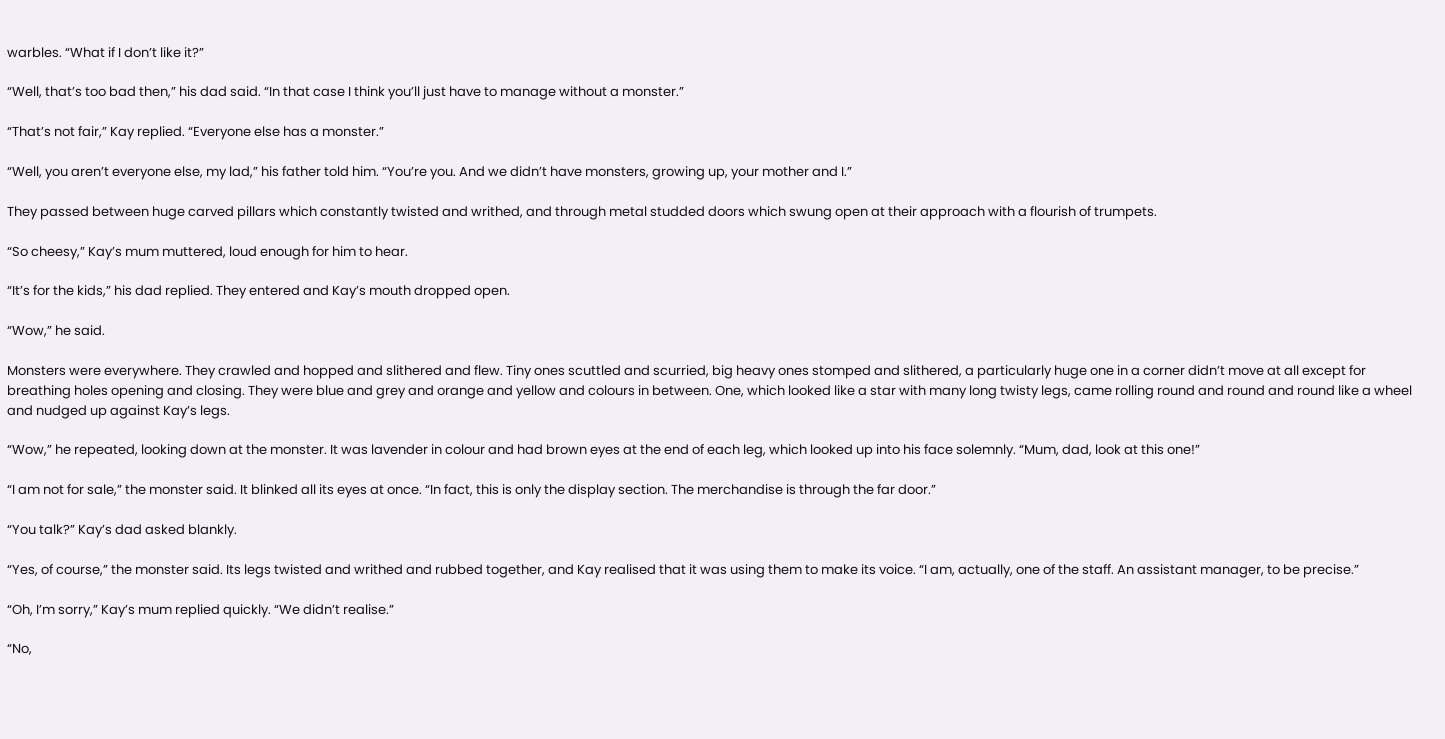warbles. “What if I don’t like it?”

“Well, that’s too bad then,” his dad said. “In that case I think you’ll just have to manage without a monster.”

“That’s not fair,” Kay replied. “Everyone else has a monster.”

“Well, you aren’t everyone else, my lad,” his father told him. “You’re you. And we didn’t have monsters, growing up, your mother and I.”

They passed between huge carved pillars which constantly twisted and writhed, and through metal studded doors which swung open at their approach with a flourish of trumpets.

“So cheesy,” Kay’s mum muttered, loud enough for him to hear.

“It’s for the kids,” his dad replied. They entered and Kay’s mouth dropped open.

“Wow,” he said.

Monsters were everywhere. They crawled and hopped and slithered and flew. Tiny ones scuttled and scurried, big heavy ones stomped and slithered, a particularly huge one in a corner didn’t move at all except for breathing holes opening and closing. They were blue and grey and orange and yellow and colours in between. One, which looked like a star with many long twisty legs, came rolling round and round and round like a wheel and nudged up against Kay’s legs.

“Wow,” he repeated, looking down at the monster. It was lavender in colour and had brown eyes at the end of each leg, which looked up into his face solemnly. “Mum, dad, look at this one!”

“I am not for sale,” the monster said. It blinked all its eyes at once. “In fact, this is only the display section. The merchandise is through the far door.”

“You talk?” Kay’s dad asked blankly.

“Yes, of course,” the monster said. Its legs twisted and writhed and rubbed together, and Kay realised that it was using them to make its voice. “I am, actually, one of the staff. An assistant manager, to be precise.”

“Oh, I’m sorry,” Kay’s mum replied quickly. “We didn’t realise.”

“No,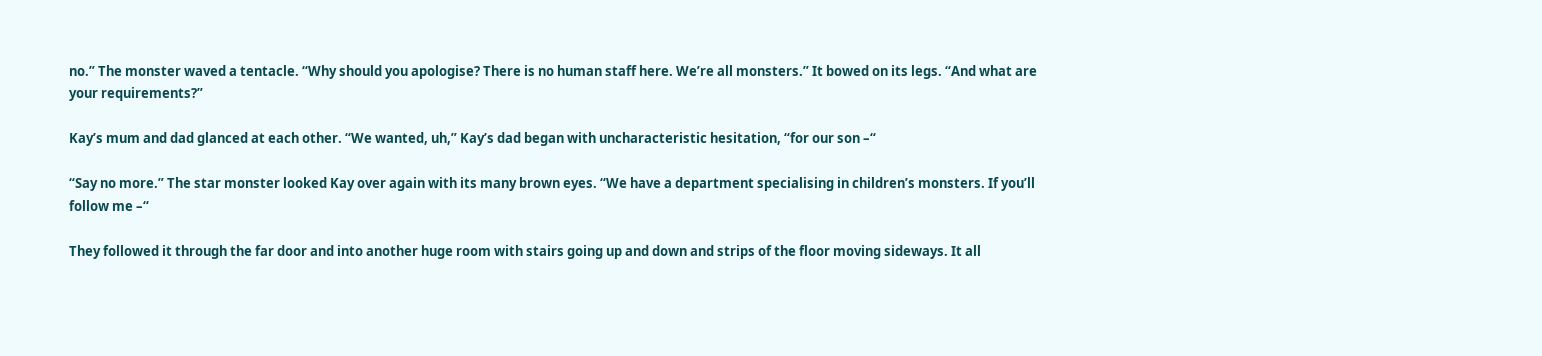no.” The monster waved a tentacle. “Why should you apologise? There is no human staff here. We’re all monsters.” It bowed on its legs. “And what are your requirements?”

Kay’s mum and dad glanced at each other. “We wanted, uh,” Kay’s dad began with uncharacteristic hesitation, “for our son –“

“Say no more.” The star monster looked Kay over again with its many brown eyes. “We have a department specialising in children’s monsters. If you’ll follow me –“

They followed it through the far door and into another huge room with stairs going up and down and strips of the floor moving sideways. It all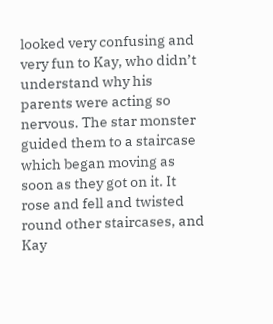looked very confusing and very fun to Kay, who didn’t understand why his parents were acting so nervous. The star monster guided them to a staircase which began moving as soon as they got on it. It rose and fell and twisted round other staircases, and Kay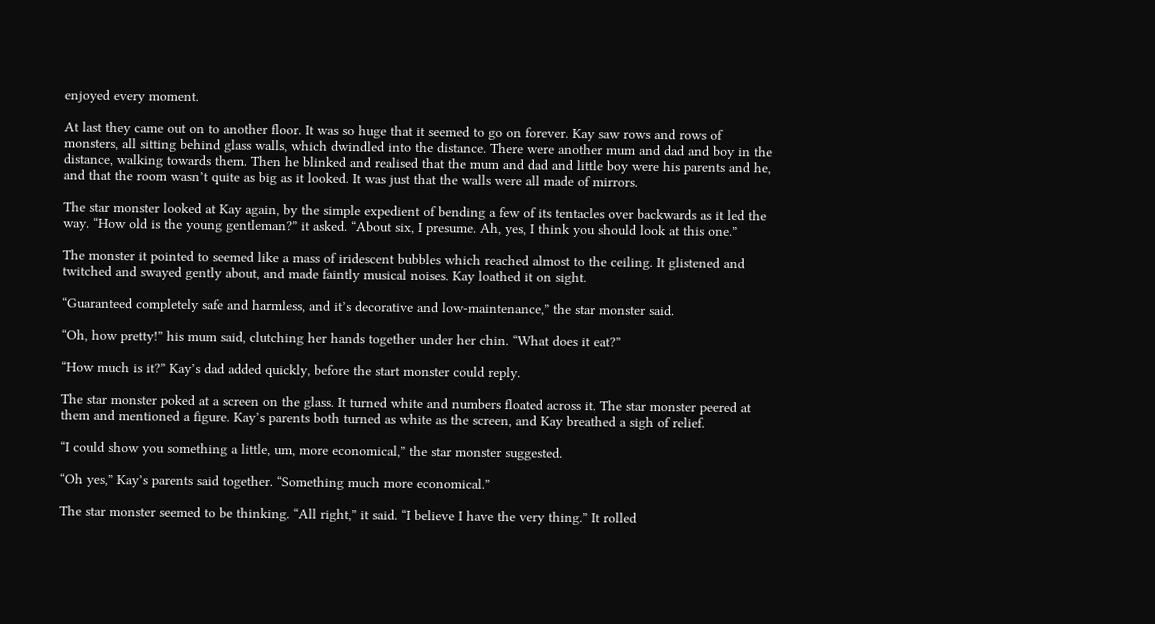enjoyed every moment.

At last they came out on to another floor. It was so huge that it seemed to go on forever. Kay saw rows and rows of monsters, all sitting behind glass walls, which dwindled into the distance. There were another mum and dad and boy in the distance, walking towards them. Then he blinked and realised that the mum and dad and little boy were his parents and he, and that the room wasn’t quite as big as it looked. It was just that the walls were all made of mirrors.

The star monster looked at Kay again, by the simple expedient of bending a few of its tentacles over backwards as it led the way. “How old is the young gentleman?” it asked. “About six, I presume. Ah, yes, I think you should look at this one.”

The monster it pointed to seemed like a mass of iridescent bubbles which reached almost to the ceiling. It glistened and twitched and swayed gently about, and made faintly musical noises. Kay loathed it on sight.

“Guaranteed completely safe and harmless, and it’s decorative and low-maintenance,” the star monster said.

“Oh, how pretty!” his mum said, clutching her hands together under her chin. “What does it eat?”

“How much is it?” Kay’s dad added quickly, before the start monster could reply.

The star monster poked at a screen on the glass. It turned white and numbers floated across it. The star monster peered at them and mentioned a figure. Kay’s parents both turned as white as the screen, and Kay breathed a sigh of relief.

“I could show you something a little, um, more economical,” the star monster suggested.

“Oh yes,” Kay’s parents said together. “Something much more economical.”

The star monster seemed to be thinking. “All right,” it said. “I believe I have the very thing.” It rolled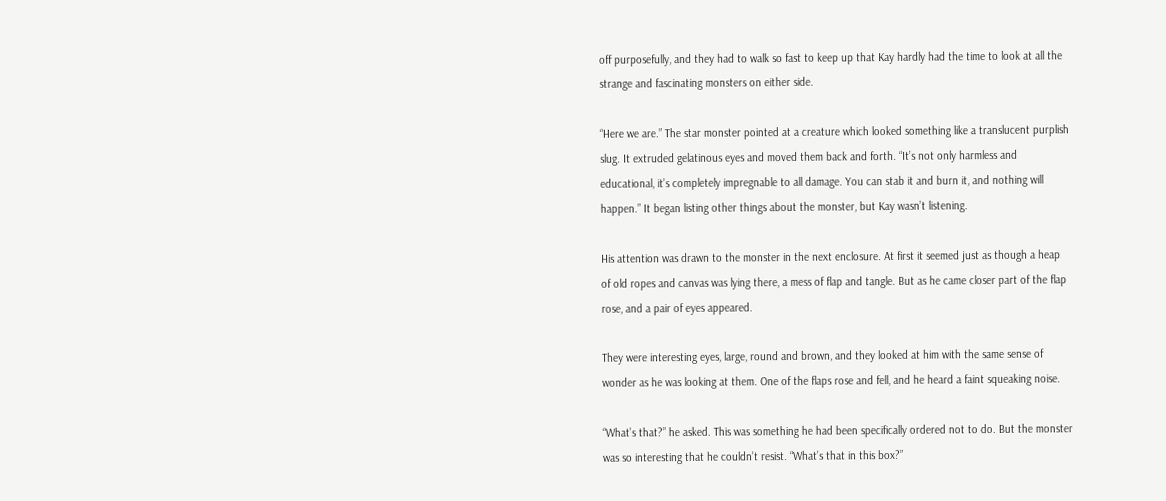off purposefully, and they had to walk so fast to keep up that Kay hardly had the time to look at all the strange and fascinating monsters on either side.

“Here we are.” The star monster pointed at a creature which looked something like a translucent purplish slug. It extruded gelatinous eyes and moved them back and forth. “It’s not only harmless and educational, it’s completely impregnable to all damage. You can stab it and burn it, and nothing will happen.” It began listing other things about the monster, but Kay wasn’t listening.

His attention was drawn to the monster in the next enclosure. At first it seemed just as though a heap of old ropes and canvas was lying there, a mess of flap and tangle. But as he came closer part of the flap rose, and a pair of eyes appeared.

They were interesting eyes, large, round and brown, and they looked at him with the same sense of wonder as he was looking at them. One of the flaps rose and fell, and he heard a faint squeaking noise.

“What’s that?” he asked. This was something he had been specifically ordered not to do. But the monster was so interesting that he couldn’t resist. “What’s that in this box?”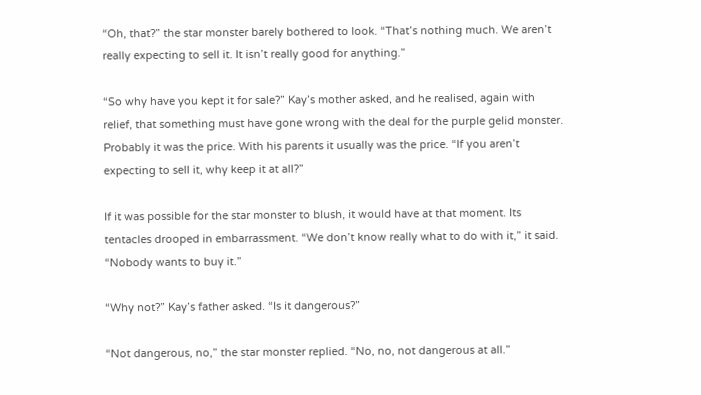“Oh, that?” the star monster barely bothered to look. “That’s nothing much. We aren’t really expecting to sell it. It isn’t really good for anything.”

“So why have you kept it for sale?” Kay’s mother asked, and he realised, again with relief, that something must have gone wrong with the deal for the purple gelid monster. Probably it was the price. With his parents it usually was the price. “If you aren’t expecting to sell it, why keep it at all?”

If it was possible for the star monster to blush, it would have at that moment. Its tentacles drooped in embarrassment. “We don’t know really what to do with it,” it said. “Nobody wants to buy it.”

“Why not?” Kay’s father asked. “Is it dangerous?”

“Not dangerous, no,” the star monster replied. “No, no, not dangerous at all.”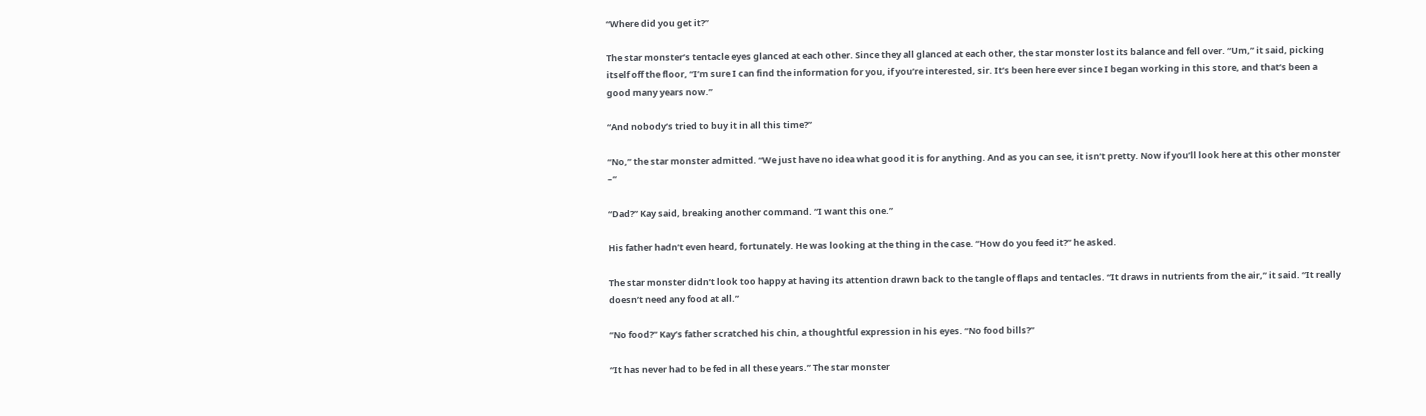“Where did you get it?”

The star monster’s tentacle eyes glanced at each other. Since they all glanced at each other, the star monster lost its balance and fell over. “Um,” it said, picking itself off the floor, “I’m sure I can find the information for you, if you’re interested, sir. It’s been here ever since I began working in this store, and that’s been a good many years now.”

“And nobody’s tried to buy it in all this time?”

“No,” the star monster admitted. “We just have no idea what good it is for anything. And as you can see, it isn’t pretty. Now if you’ll look here at this other monster –“

“Dad?” Kay said, breaking another command. “I want this one.”

His father hadn’t even heard, fortunately. He was looking at the thing in the case. “How do you feed it?” he asked.

The star monster didn’t look too happy at having its attention drawn back to the tangle of flaps and tentacles. “It draws in nutrients from the air,” it said. “It really doesn’t need any food at all.”

“No food?” Kay’s father scratched his chin, a thoughtful expression in his eyes. “No food bills?”

“It has never had to be fed in all these years.” The star monster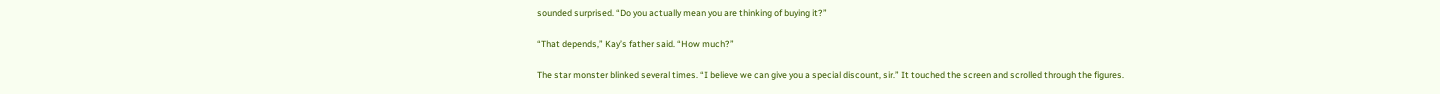sounded surprised. “Do you actually mean you are thinking of buying it?”

“That depends,” Kay’s father said. “How much?”

The star monster blinked several times. “I believe we can give you a special discount, sir.” It touched the screen and scrolled through the figures.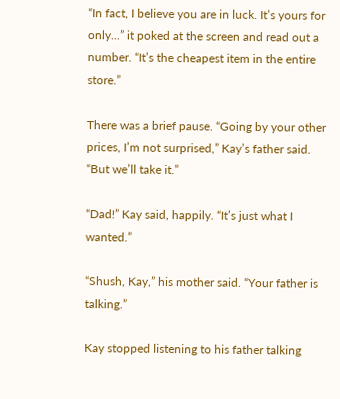“In fact, I believe you are in luck. It’s yours for only...” it poked at the screen and read out a number. “It’s the cheapest item in the entire store.”

There was a brief pause. “Going by your other prices, I’m not surprised,” Kay’s father said. “But we’ll take it.”

“Dad!” Kay said, happily. “It’s just what I wanted.”

“Shush, Kay,” his mother said. “Your father is talking.”

Kay stopped listening to his father talking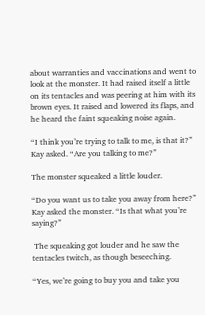about warranties and vaccinations and went to look at the monster. It had raised itself a little on its tentacles and was peering at him with its brown eyes. It raised and lowered its flaps, and he heard the faint squeaking noise again.

“I think you’re trying to talk to me, is that it?” Kay asked. “Are you talking to me?”

The monster squeaked a little louder.

“Do you want us to take you away from here?” Kay asked the monster. “Is that what you’re saying?”

 The squeaking got louder and he saw the tentacles twitch, as though beseeching.

“Yes, we’re going to buy you and take you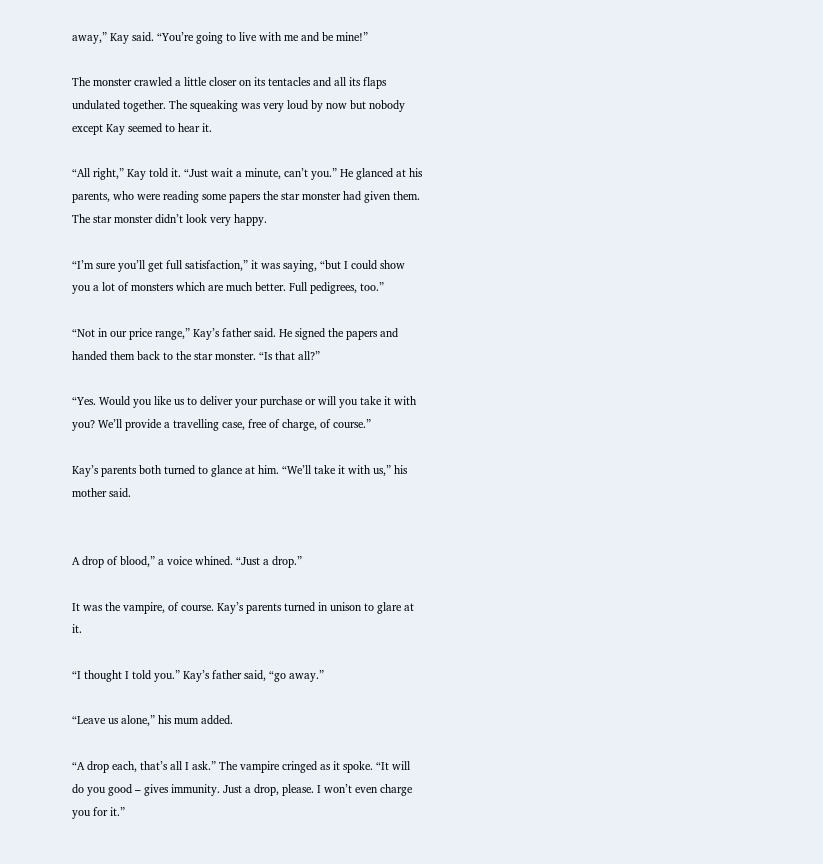away,” Kay said. “You’re going to live with me and be mine!”

The monster crawled a little closer on its tentacles and all its flaps undulated together. The squeaking was very loud by now but nobody except Kay seemed to hear it.

“All right,” Kay told it. “Just wait a minute, can’t you.” He glanced at his parents, who were reading some papers the star monster had given them. The star monster didn’t look very happy.

“I’m sure you’ll get full satisfaction,” it was saying, “but I could show you a lot of monsters which are much better. Full pedigrees, too.”

“Not in our price range,” Kay’s father said. He signed the papers and handed them back to the star monster. “Is that all?”

“Yes. Would you like us to deliver your purchase or will you take it with you? We’ll provide a travelling case, free of charge, of course.”

Kay’s parents both turned to glance at him. “We’ll take it with us,” his mother said.


A drop of blood,” a voice whined. “Just a drop.”

It was the vampire, of course. Kay’s parents turned in unison to glare at it.

“I thought I told you.” Kay’s father said, “go away.”

“Leave us alone,” his mum added.

“A drop each, that’s all I ask.” The vampire cringed as it spoke. “It will do you good – gives immunity. Just a drop, please. I won’t even charge you for it.”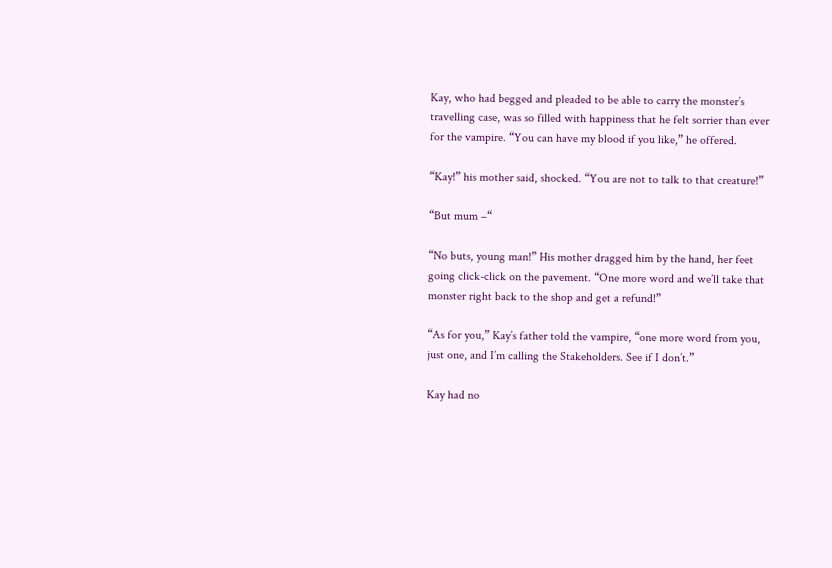Kay, who had begged and pleaded to be able to carry the monster’s travelling case, was so filled with happiness that he felt sorrier than ever for the vampire. “You can have my blood if you like,” he offered.

“Kay!” his mother said, shocked. “You are not to talk to that creature!”

“But mum –“

“No buts, young man!” His mother dragged him by the hand, her feet going click-click on the pavement. “One more word and we’ll take that monster right back to the shop and get a refund!”

“As for you,” Kay’s father told the vampire, “one more word from you, just one, and I’m calling the Stakeholders. See if I don’t.”

Kay had no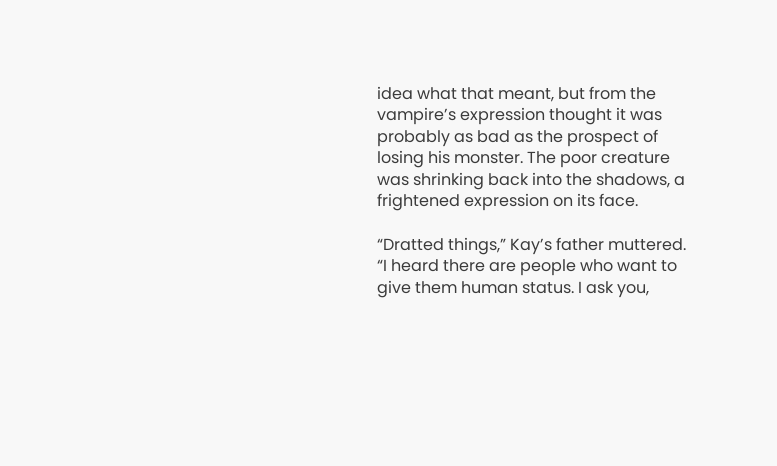idea what that meant, but from the vampire’s expression thought it was probably as bad as the prospect of losing his monster. The poor creature was shrinking back into the shadows, a frightened expression on its face.

“Dratted things,” Kay’s father muttered. “I heard there are people who want to give them human status. I ask you,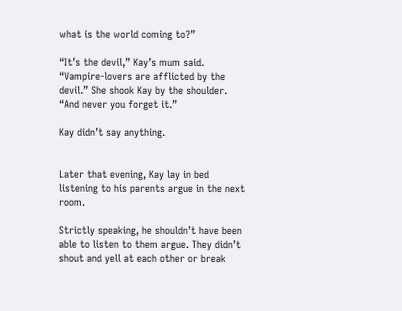what is the world coming to?”

“It’s the devil,” Kay’s mum said. “Vampire-lovers are afflicted by the devil.” She shook Kay by the shoulder. “And never you forget it.”

Kay didn’t say anything.


Later that evening, Kay lay in bed listening to his parents argue in the next room.

Strictly speaking, he shouldn’t have been able to listen to them argue. They didn’t shout and yell at each other or break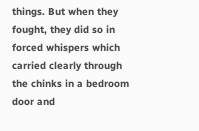things. But when they fought, they did so in forced whispers which carried clearly through the chinks in a bedroom door and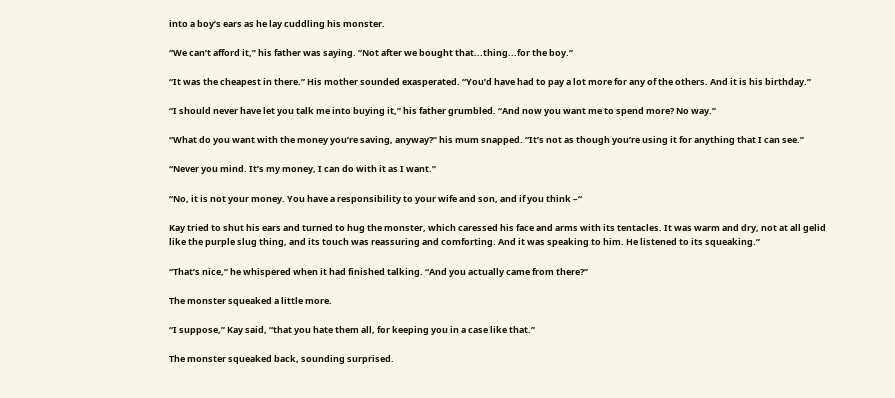into a boy’s ears as he lay cuddling his monster.

“We can’t afford it,” his father was saying. “Not after we bought that...thing...for the boy.”

“It was the cheapest in there.” His mother sounded exasperated. “You’d have had to pay a lot more for any of the others. And it is his birthday.”

“I should never have let you talk me into buying it,” his father grumbled. “And now you want me to spend more? No way.”

“What do you want with the money you’re saving, anyway?” his mum snapped. “It’s not as though you’re using it for anything that I can see.”

“Never you mind. It’s my money, I can do with it as I want.”

“No, it is not your money. You have a responsibility to your wife and son, and if you think –“

Kay tried to shut his ears and turned to hug the monster, which caressed his face and arms with its tentacles. It was warm and dry, not at all gelid like the purple slug thing, and its touch was reassuring and comforting. And it was speaking to him. He listened to its squeaking.”

“That’s nice,” he whispered when it had finished talking. “And you actually came from there?”

The monster squeaked a little more.

“I suppose,” Kay said, “that you hate them all, for keeping you in a case like that.”

The monster squeaked back, sounding surprised.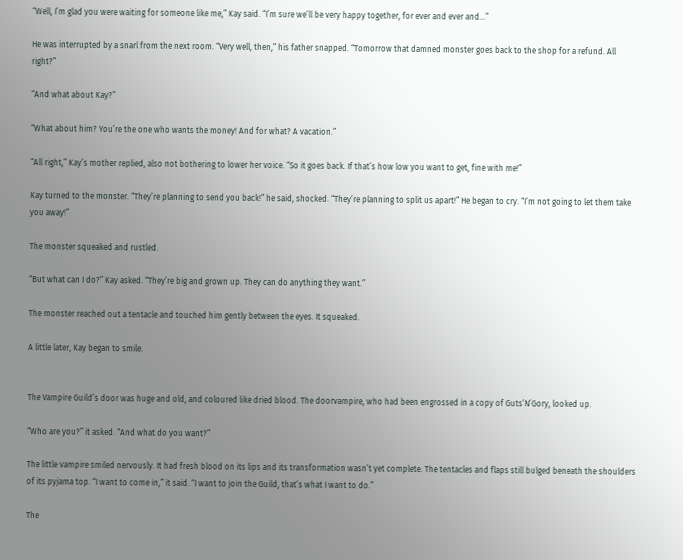“Well, I’m glad you were waiting for someone like me,” Kay said. “I’m sure we’ll be very happy together, for ever and ever and...”

He was interrupted by a snarl from the next room. “Very well, then,” his father snapped. “Tomorrow that damned monster goes back to the shop for a refund. All right?”

“And what about Kay?”

“What about him? You’re the one who wants the money! And for what? A vacation.”

“All right,” Kay’s mother replied, also not bothering to lower her voice. “So it goes back. If that’s how low you want to get, fine with me!”

Kay turned to the monster. “They’re planning to send you back!” he said, shocked. “They’re planning to split us apart!” He began to cry. “I’m not going to let them take you away!”

The monster squeaked and rustled.

“But what can I do?” Kay asked. “They’re big and grown up. They can do anything they want.”

The monster reached out a tentacle and touched him gently between the eyes. It squeaked.

A little later, Kay began to smile.


The Vampire Guild’s door was huge and old, and coloured like dried blood. The doorvampire, who had been engrossed in a copy of Guts’N’Gory, looked up.

“Who are you?” it asked. “And what do you want?”

The little vampire smiled nervously. It had fresh blood on its lips and its transformation wasn’t yet complete. The tentacles and flaps still bulged beneath the shoulders of its pyjama top. “I want to come in,” it said. “I want to join the Guild, that’s what I want to do.”

The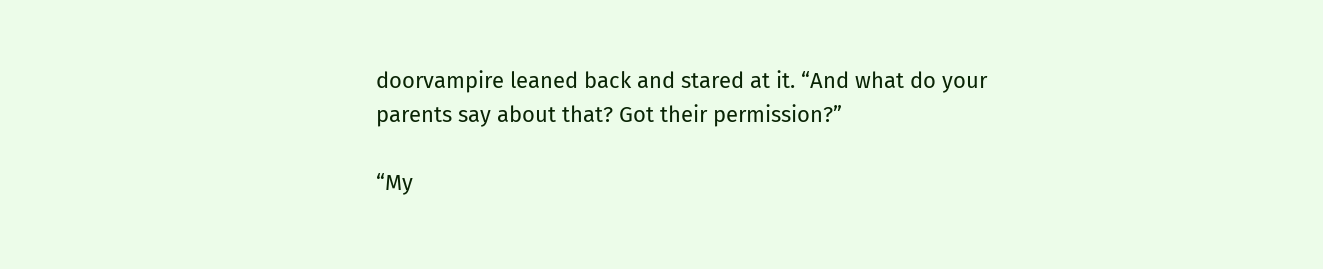doorvampire leaned back and stared at it. “And what do your parents say about that? Got their permission?”

“My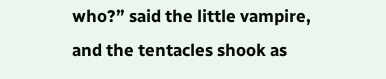who?” said the little vampire, and the tentacles shook as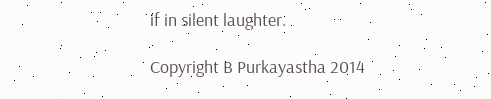if in silent laughter.

Copyright B Purkayastha 2014